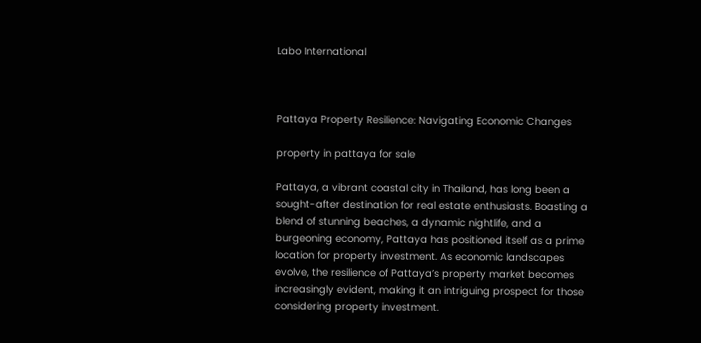Labo International



Pattaya Property Resilience: Navigating Economic Changes

property in pattaya for sale

Pattaya, a vibrant coastal city in Thailand, has long been a sought-after destination for real estate enthusiasts. Boasting a blend of stunning beaches, a dynamic nightlife, and a burgeoning economy, Pattaya has positioned itself as a prime location for property investment. As economic landscapes evolve, the resilience of Pattaya’s property market becomes increasingly evident, making it an intriguing prospect for those considering property investment.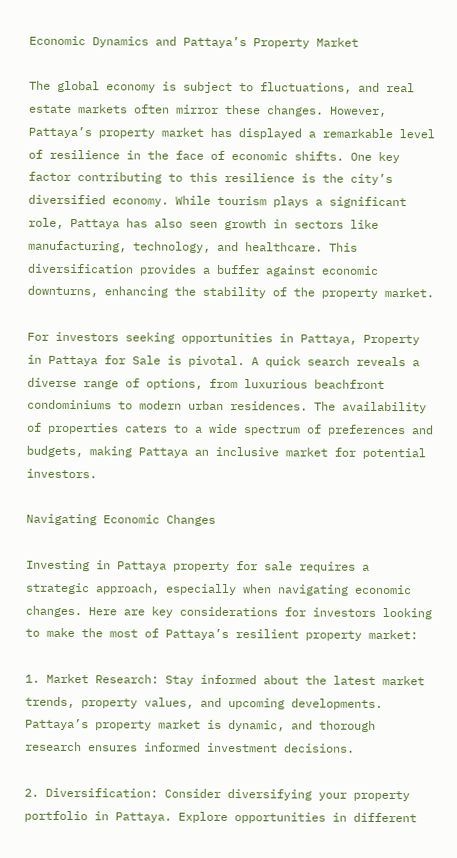Economic Dynamics and Pattaya’s Property Market

The global economy is subject to fluctuations, and real estate markets often mirror these changes. However, Pattaya’s property market has displayed a remarkable level of resilience in the face of economic shifts. One key factor contributing to this resilience is the city’s diversified economy. While tourism plays a significant role, Pattaya has also seen growth in sectors like manufacturing, technology, and healthcare. This diversification provides a buffer against economic downturns, enhancing the stability of the property market.

For investors seeking opportunities in Pattaya, Property in Pattaya for Sale is pivotal. A quick search reveals a diverse range of options, from luxurious beachfront condominiums to modern urban residences. The availability of properties caters to a wide spectrum of preferences and budgets, making Pattaya an inclusive market for potential investors.

Navigating Economic Changes

Investing in Pattaya property for sale requires a strategic approach, especially when navigating economic changes. Here are key considerations for investors looking to make the most of Pattaya’s resilient property market:

1. Market Research: Stay informed about the latest market trends, property values, and upcoming developments. Pattaya’s property market is dynamic, and thorough research ensures informed investment decisions.

2. Diversification: Consider diversifying your property portfolio in Pattaya. Explore opportunities in different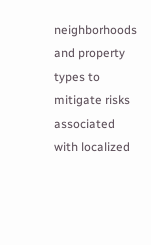neighborhoods and property types to mitigate risks associated with localized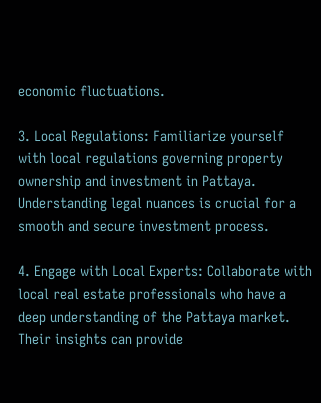economic fluctuations.

3. Local Regulations: Familiarize yourself with local regulations governing property ownership and investment in Pattaya. Understanding legal nuances is crucial for a smooth and secure investment process.

4. Engage with Local Experts: Collaborate with local real estate professionals who have a deep understanding of the Pattaya market. Their insights can provide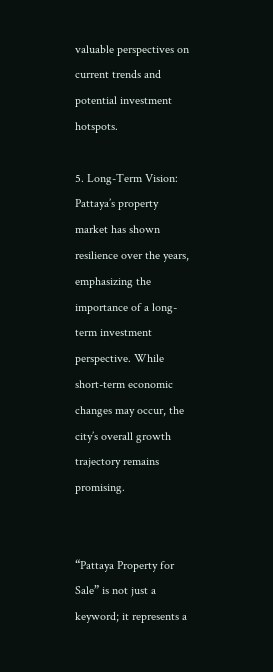valuable perspectives on current trends and potential investment hotspots.

5. Long-Term Vision: Pattaya’s property market has shown resilience over the years, emphasizing the importance of a long-term investment perspective. While short-term economic changes may occur, the city’s overall growth trajectory remains promising.


“Pattaya Property for Sale” is not just a keyword; it represents a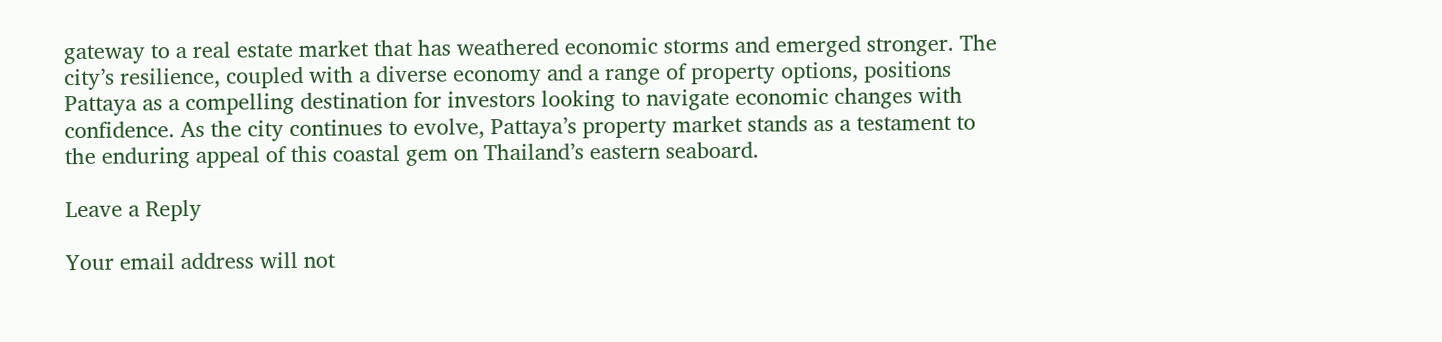gateway to a real estate market that has weathered economic storms and emerged stronger. The city’s resilience, coupled with a diverse economy and a range of property options, positions Pattaya as a compelling destination for investors looking to navigate economic changes with confidence. As the city continues to evolve, Pattaya’s property market stands as a testament to the enduring appeal of this coastal gem on Thailand’s eastern seaboard.

Leave a Reply

Your email address will not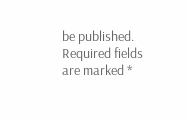be published. Required fields are marked *